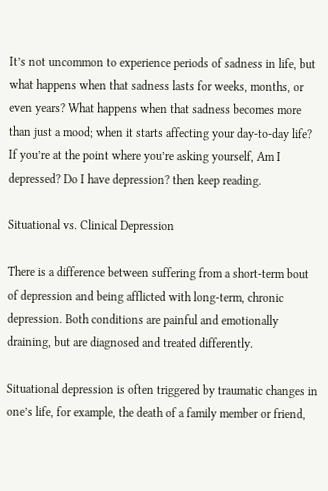It’s not uncommon to experience periods of sadness in life, but what happens when that sadness lasts for weeks, months, or even years? What happens when that sadness becomes more than just a mood; when it starts affecting your day-to-day life? If you’re at the point where you’re asking yourself, Am I depressed? Do I have depression? then keep reading.

Situational vs. Clinical Depression

There is a difference between suffering from a short-term bout of depression and being afflicted with long-term, chronic depression. Both conditions are painful and emotionally draining, but are diagnosed and treated differently.

Situational depression is often triggered by traumatic changes in one’s life, for example, the death of a family member or friend,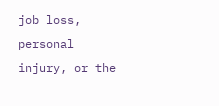job loss, personal injury, or the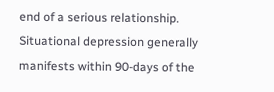end of a serious relationship. Situational depression generally manifests within 90-days of the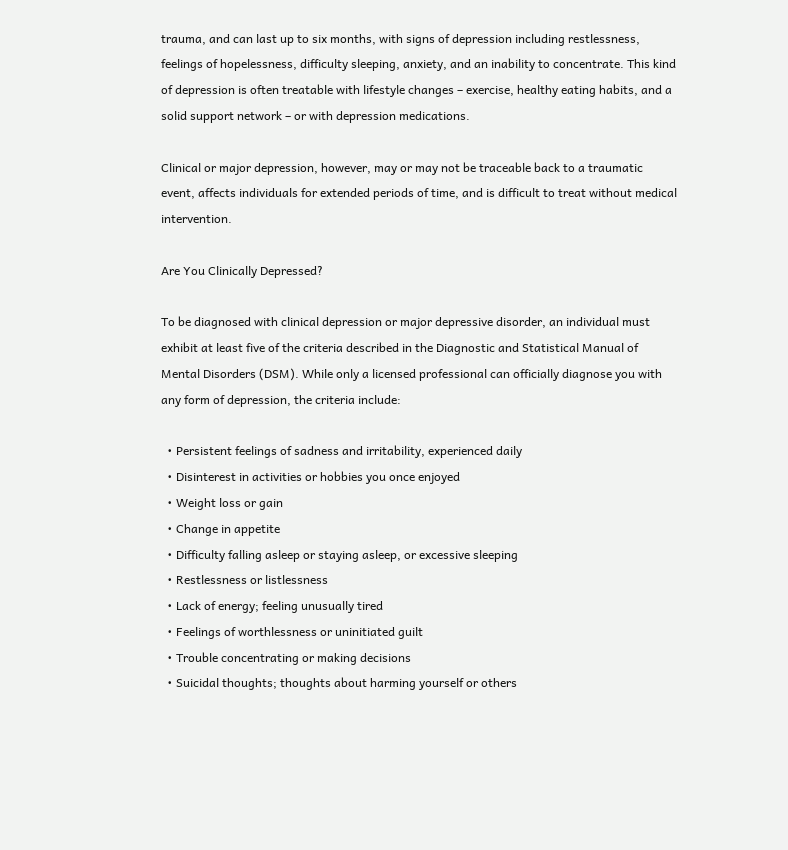trauma, and can last up to six months, with signs of depression including restlessness, feelings of hopelessness, difficulty sleeping, anxiety, and an inability to concentrate. This kind of depression is often treatable with lifestyle changes – exercise, healthy eating habits, and a solid support network – or with depression medications.

Clinical or major depression, however, may or may not be traceable back to a traumatic event, affects individuals for extended periods of time, and is difficult to treat without medical intervention.

Are You Clinically Depressed?

To be diagnosed with clinical depression or major depressive disorder, an individual must exhibit at least five of the criteria described in the Diagnostic and Statistical Manual of Mental Disorders (DSM). While only a licensed professional can officially diagnose you with any form of depression, the criteria include:

  • Persistent feelings of sadness and irritability, experienced daily
  • Disinterest in activities or hobbies you once enjoyed
  • Weight loss or gain
  • Change in appetite
  • Difficulty falling asleep or staying asleep, or excessive sleeping
  • Restlessness or listlessness
  • Lack of energy; feeling unusually tired
  • Feelings of worthlessness or uninitiated guilt
  • Trouble concentrating or making decisions
  • Suicidal thoughts; thoughts about harming yourself or others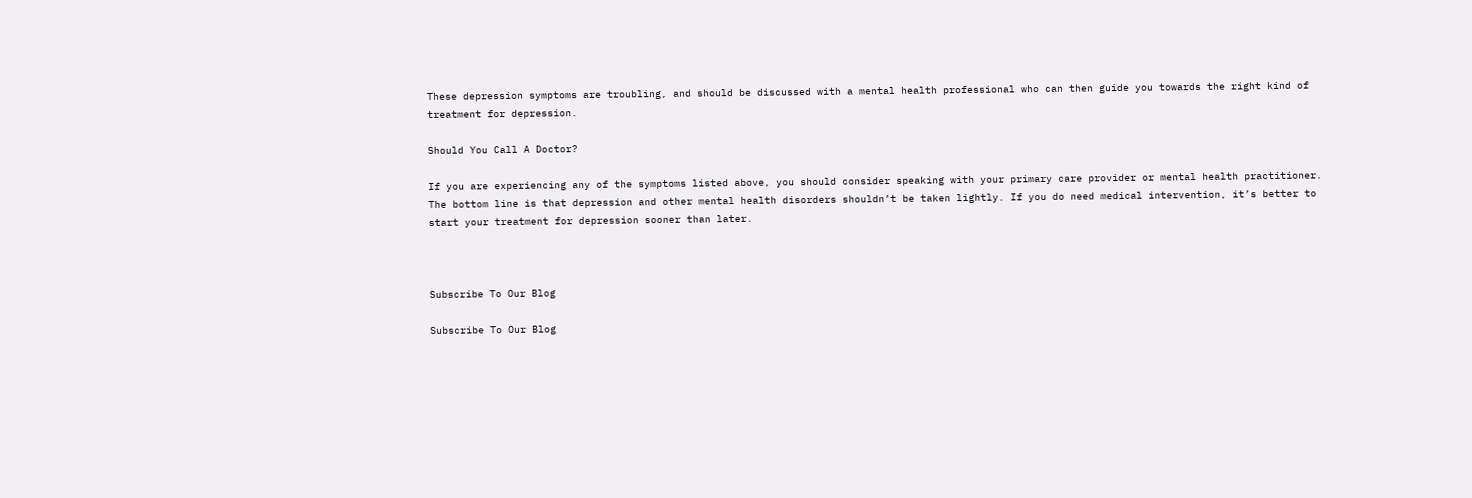These depression symptoms are troubling, and should be discussed with a mental health professional who can then guide you towards the right kind of treatment for depression.

Should You Call A Doctor?

If you are experiencing any of the symptoms listed above, you should consider speaking with your primary care provider or mental health practitioner. The bottom line is that depression and other mental health disorders shouldn’t be taken lightly. If you do need medical intervention, it’s better to start your treatment for depression sooner than later.



Subscribe To Our Blog

Subscribe To Our Blog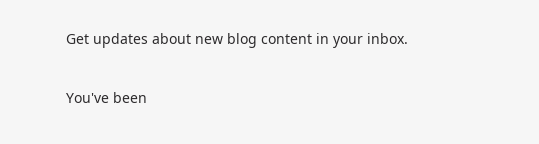Get updates about new blog content in your inbox.

You've been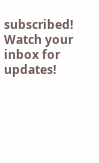subscribed! Watch your inbox for updates!